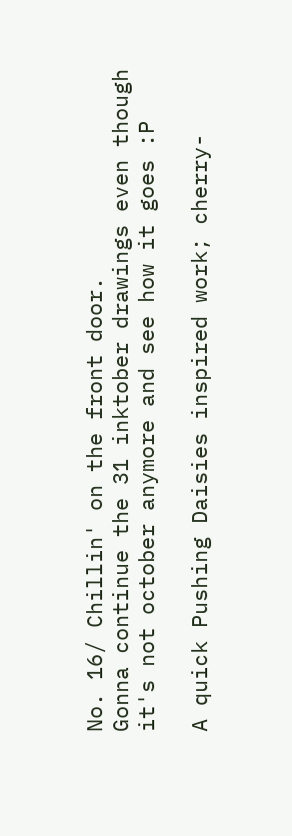No. 16/ Chillin' on the front door.
Gonna continue the 31 inktober drawings even though it's not october anymore and see how it goes :P

A quick Pushing Daisies inspired work; cherry-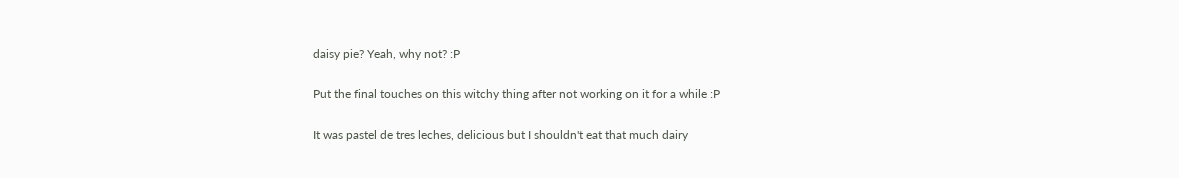daisy pie? Yeah, why not? :P

Put the final touches on this witchy thing after not working on it for a while :P

It was pastel de tres leches, delicious but I shouldn't eat that much dairy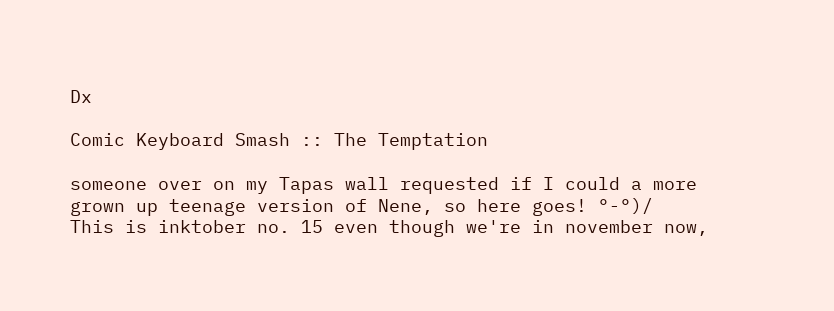Dx

Comic Keyboard Smash :: The Temptation

someone over on my Tapas wall requested if I could a more grown up teenage version of Nene, so here goes! °-°)/
This is inktober no. 15 even though we're in november now,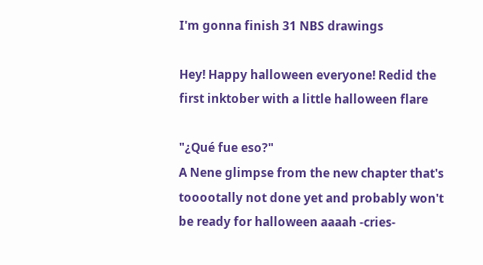I'm gonna finish 31 NBS drawings

Hey! Happy halloween everyone! Redid the first inktober with a little halloween flare

"¿Qué fue eso?"
A Nene glimpse from the new chapter that's tooootally not done yet and probably won't be ready for halloween aaaah -cries-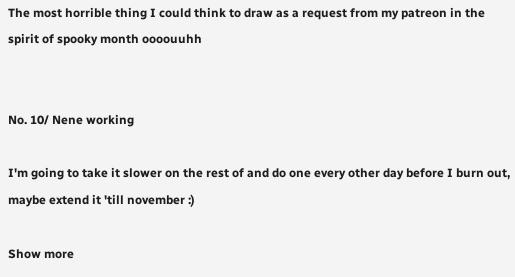The most horrible thing I could think to draw as a request from my patreon in the spirit of spooky month oooouuhh


No. 10/ Nene working

I'm going to take it slower on the rest of and do one every other day before I burn out, maybe extend it 'till november :)

Show more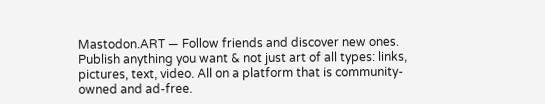Mastodon.ART — Follow friends and discover new ones. Publish anything you want & not just art of all types: links, pictures, text, video. All on a platform that is community-owned and ad-free.